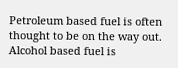Petroleum based fuel is often thought to be on the way out. Alcohol based fuel is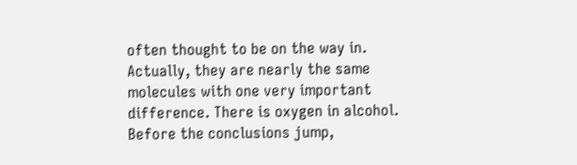often thought to be on the way in. Actually, they are nearly the same molecules with one very important difference. There is oxygen in alcohol. Before the conclusions jump,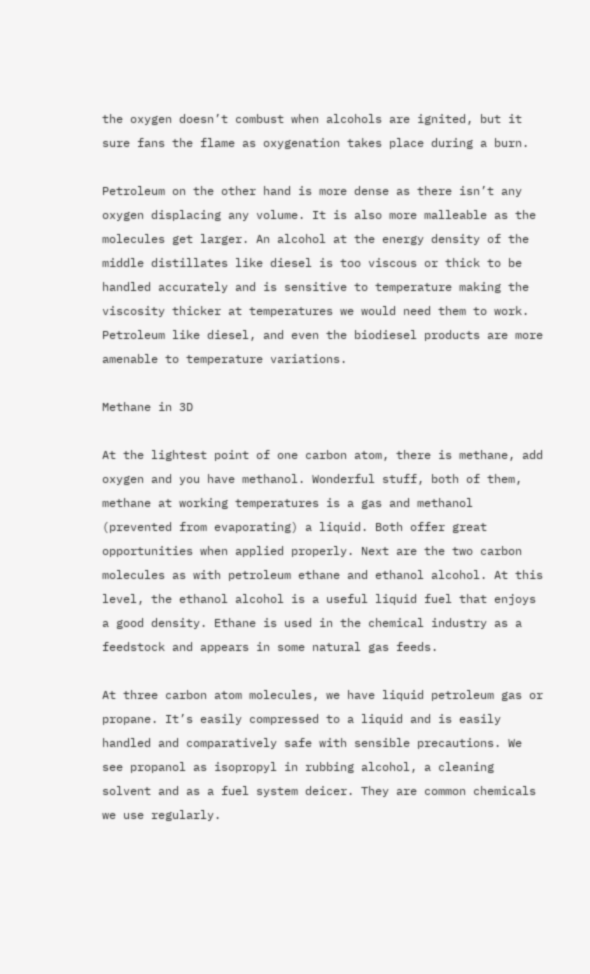the oxygen doesn’t combust when alcohols are ignited, but it sure fans the flame as oxygenation takes place during a burn.

Petroleum on the other hand is more dense as there isn’t any oxygen displacing any volume. It is also more malleable as the molecules get larger. An alcohol at the energy density of the middle distillates like diesel is too viscous or thick to be handled accurately and is sensitive to temperature making the viscosity thicker at temperatures we would need them to work. Petroleum like diesel, and even the biodiesel products are more amenable to temperature variations.

Methane in 3D

At the lightest point of one carbon atom, there is methane, add oxygen and you have methanol. Wonderful stuff, both of them, methane at working temperatures is a gas and methanol (prevented from evaporating) a liquid. Both offer great opportunities when applied properly. Next are the two carbon molecules as with petroleum ethane and ethanol alcohol. At this level, the ethanol alcohol is a useful liquid fuel that enjoys a good density. Ethane is used in the chemical industry as a feedstock and appears in some natural gas feeds.

At three carbon atom molecules, we have liquid petroleum gas or propane. It’s easily compressed to a liquid and is easily handled and comparatively safe with sensible precautions. We see propanol as isopropyl in rubbing alcohol, a cleaning solvent and as a fuel system deicer. They are common chemicals we use regularly.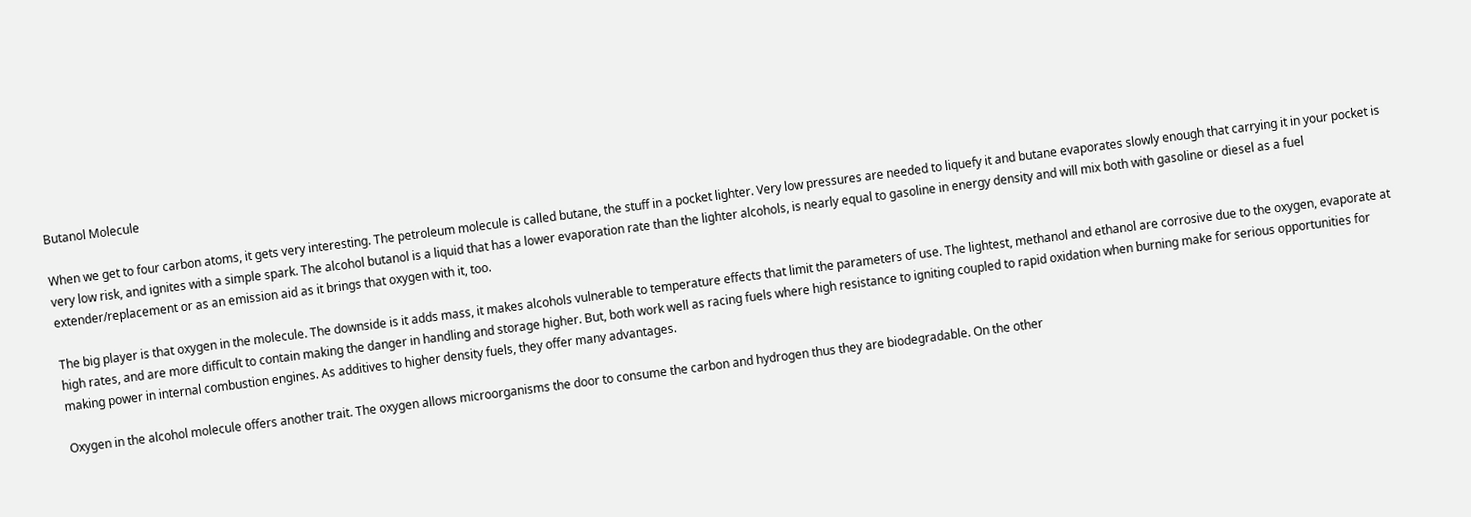Butanol Molecule

When we get to four carbon atoms, it gets very interesting. The petroleum molecule is called butane, the stuff in a pocket lighter. Very low pressures are needed to liquefy it and butane evaporates slowly enough that carrying it in your pocket is very low risk, and ignites with a simple spark. The alcohol butanol is a liquid that has a lower evaporation rate than the lighter alcohols, is nearly equal to gasoline in energy density and will mix both with gasoline or diesel as a fuel extender/replacement or as an emission aid as it brings that oxygen with it, too.

The big player is that oxygen in the molecule. The downside is it adds mass, it makes alcohols vulnerable to temperature effects that limit the parameters of use. The lightest, methanol and ethanol are corrosive due to the oxygen, evaporate at high rates, and are more difficult to contain making the danger in handling and storage higher. But, both work well as racing fuels where high resistance to igniting coupled to rapid oxidation when burning make for serious opportunities for making power in internal combustion engines. As additives to higher density fuels, they offer many advantages.

Oxygen in the alcohol molecule offers another trait. The oxygen allows microorganisms the door to consume the carbon and hydrogen thus they are biodegradable. On the other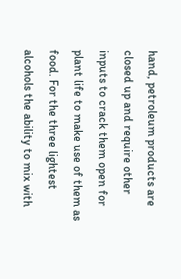hand, petroleum products are closed up and require other inputs to crack them open for plant life to make use of them as food. For the three lightest alcohols the ability to mix with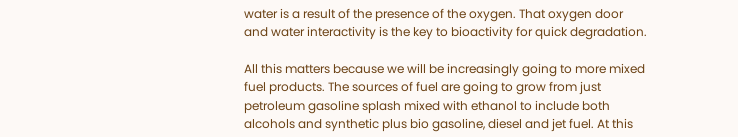water is a result of the presence of the oxygen. That oxygen door and water interactivity is the key to bioactivity for quick degradation.

All this matters because we will be increasingly going to more mixed fuel products. The sources of fuel are going to grow from just petroleum gasoline splash mixed with ethanol to include both alcohols and synthetic plus bio gasoline, diesel and jet fuel. At this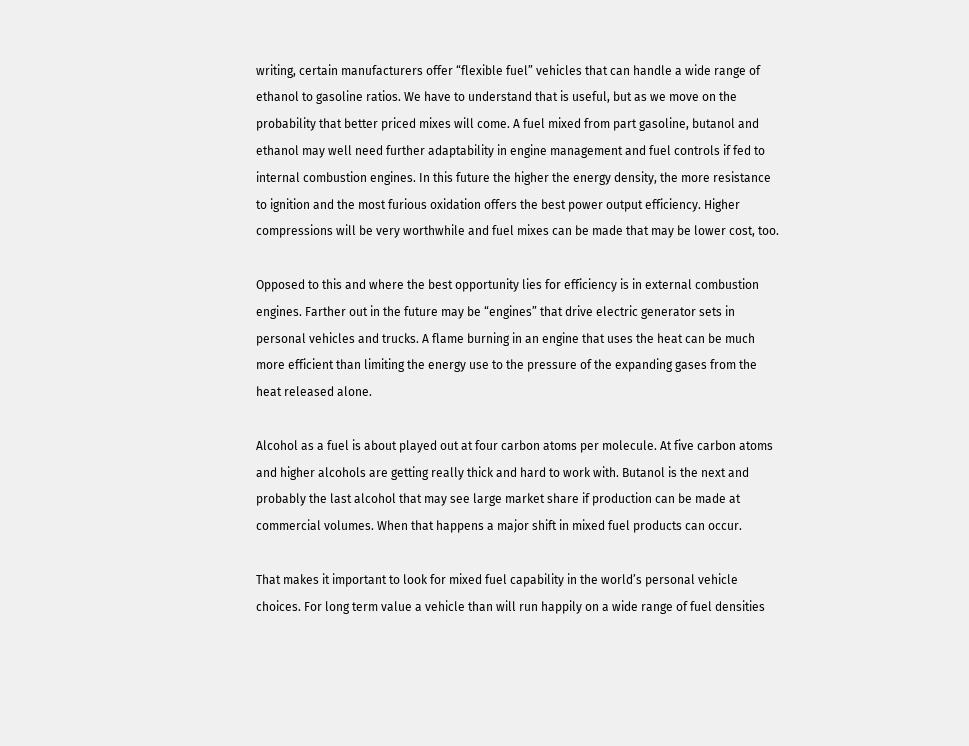writing, certain manufacturers offer “flexible fuel” vehicles that can handle a wide range of ethanol to gasoline ratios. We have to understand that is useful, but as we move on the probability that better priced mixes will come. A fuel mixed from part gasoline, butanol and ethanol may well need further adaptability in engine management and fuel controls if fed to internal combustion engines. In this future the higher the energy density, the more resistance to ignition and the most furious oxidation offers the best power output efficiency. Higher compressions will be very worthwhile and fuel mixes can be made that may be lower cost, too.

Opposed to this and where the best opportunity lies for efficiency is in external combustion engines. Farther out in the future may be “engines” that drive electric generator sets in personal vehicles and trucks. A flame burning in an engine that uses the heat can be much more efficient than limiting the energy use to the pressure of the expanding gases from the heat released alone.

Alcohol as a fuel is about played out at four carbon atoms per molecule. At five carbon atoms and higher alcohols are getting really thick and hard to work with. Butanol is the next and probably the last alcohol that may see large market share if production can be made at commercial volumes. When that happens a major shift in mixed fuel products can occur.

That makes it important to look for mixed fuel capability in the world’s personal vehicle choices. For long term value a vehicle than will run happily on a wide range of fuel densities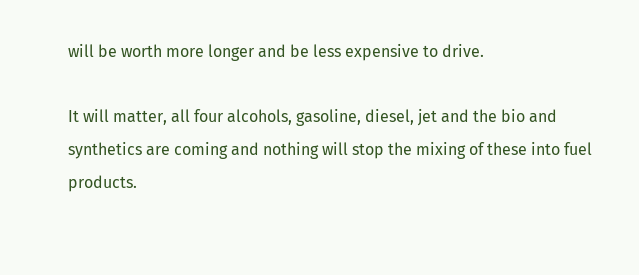will be worth more longer and be less expensive to drive.

It will matter, all four alcohols, gasoline, diesel, jet and the bio and synthetics are coming and nothing will stop the mixing of these into fuel products.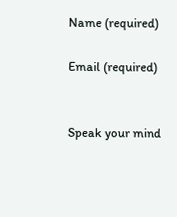Name (required)

Email (required)


Speak your mind